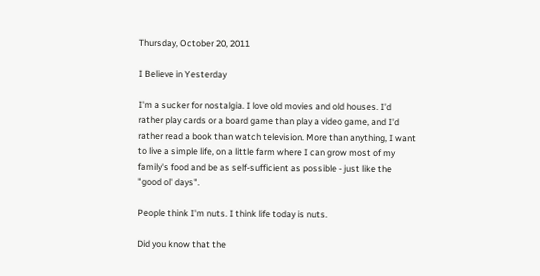Thursday, October 20, 2011

I Believe in Yesterday

I'm a sucker for nostalgia. I love old movies and old houses. I'd rather play cards or a board game than play a video game, and I'd rather read a book than watch television. More than anything, I want to live a simple life, on a little farm where I can grow most of my family's food and be as self-sufficient as possible - just like the "good ol' days".

People think I'm nuts. I think life today is nuts.

Did you know that the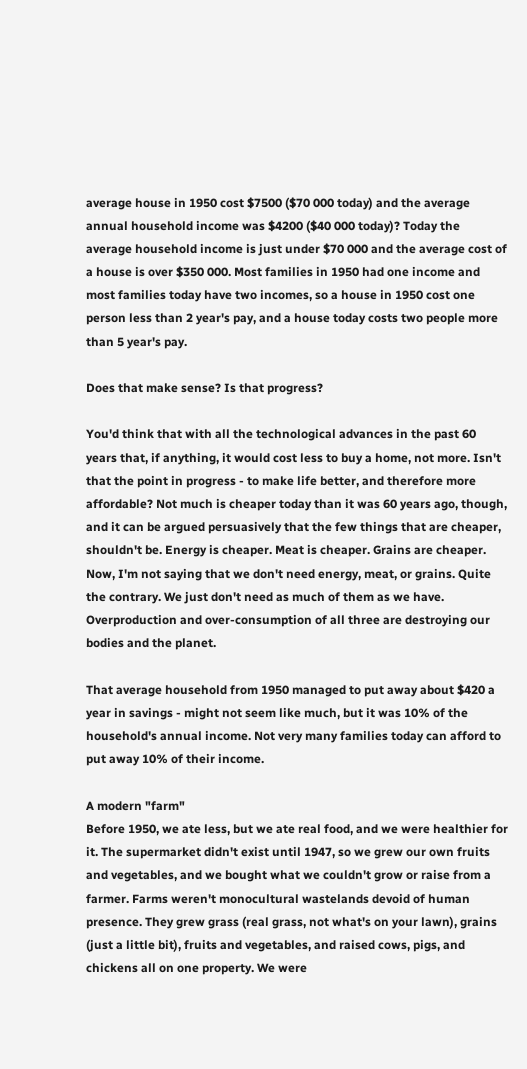average house in 1950 cost $7500 ($70 000 today) and the average annual household income was $4200 ($40 000 today)? Today the average household income is just under $70 000 and the average cost of a house is over $350 000. Most families in 1950 had one income and most families today have two incomes, so a house in 1950 cost one person less than 2 year's pay, and a house today costs two people more than 5 year's pay.

Does that make sense? Is that progress?

You'd think that with all the technological advances in the past 60 years that, if anything, it would cost less to buy a home, not more. Isn't that the point in progress - to make life better, and therefore more affordable? Not much is cheaper today than it was 60 years ago, though, and it can be argued persuasively that the few things that are cheaper, shouldn't be. Energy is cheaper. Meat is cheaper. Grains are cheaper. Now, I'm not saying that we don't need energy, meat, or grains. Quite the contrary. We just don't need as much of them as we have. Overproduction and over-consumption of all three are destroying our bodies and the planet.

That average household from 1950 managed to put away about $420 a year in savings - might not seem like much, but it was 10% of the household's annual income. Not very many families today can afford to put away 10% of their income.

A modern "farm"
Before 1950, we ate less, but we ate real food, and we were healthier for it. The supermarket didn't exist until 1947, so we grew our own fruits and vegetables, and we bought what we couldn't grow or raise from a farmer. Farms weren't monocultural wastelands devoid of human presence. They grew grass (real grass, not what's on your lawn), grains (just a little bit), fruits and vegetables, and raised cows, pigs, and chickens all on one property. We were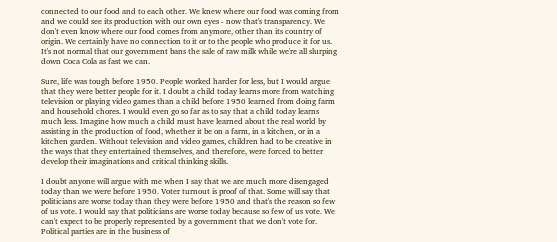connected to our food and to each other. We knew where our food was coming from and we could see its production with our own eyes - now that's transparency. We don't even know where our food comes from anymore, other than its country of origin. We certainly have no connection to it or to the people who produce it for us. It's not normal that our government bans the sale of raw milk while we're all slurping down Coca Cola as fast we can.

Sure, life was tough before 1950. People worked harder for less, but I would argue that they were better people for it. I doubt a child today learns more from watching television or playing video games than a child before 1950 learned from doing farm and household chores. I would even go so far as to say that a child today learns much less. Imagine how much a child must have learned about the real world by assisting in the production of food, whether it be on a farm, in a kitchen, or in a kitchen garden. Without television and video games, children had to be creative in the ways that they entertained themselves, and therefore, were forced to better develop their imaginations and critical thinking skills.

I doubt anyone will argue with me when I say that we are much more disengaged today than we were before 1950. Voter turnout is proof of that. Some will say that politicians are worse today than they were before 1950 and that's the reason so few of us vote. I would say that politicians are worse today because so few of us vote. We can't expect to be properly represented by a government that we don't vote for. Political parties are in the business of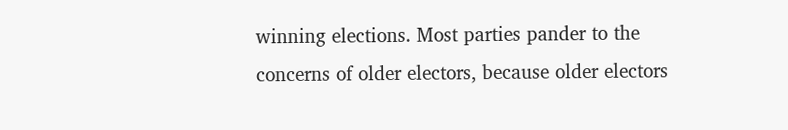winning elections. Most parties pander to the concerns of older electors, because older electors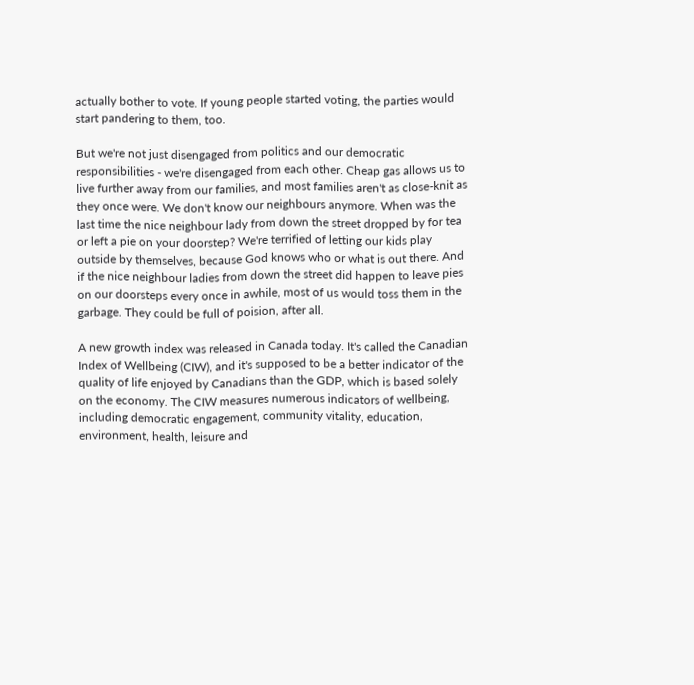actually bother to vote. If young people started voting, the parties would start pandering to them, too.

But we're not just disengaged from politics and our democratic responsibilities - we're disengaged from each other. Cheap gas allows us to live further away from our families, and most families aren't as close-knit as they once were. We don't know our neighbours anymore. When was the last time the nice neighbour lady from down the street dropped by for tea or left a pie on your doorstep? We're terrified of letting our kids play outside by themselves, because God knows who or what is out there. And if the nice neighbour ladies from down the street did happen to leave pies on our doorsteps every once in awhile, most of us would toss them in the garbage. They could be full of poision, after all.

A new growth index was released in Canada today. It's called the Canadian Index of Wellbeing (CIW), and it's supposed to be a better indicator of the quality of life enjoyed by Canadians than the GDP, which is based solely on the economy. The CIW measures numerous indicators of wellbeing, including democratic engagement, community vitality, education, environment, health, leisure and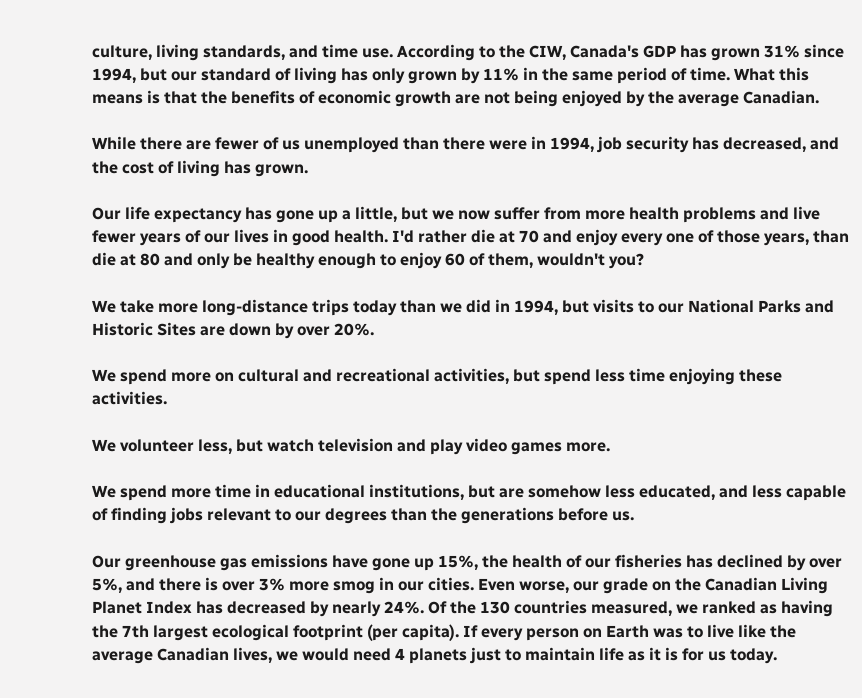culture, living standards, and time use. According to the CIW, Canada's GDP has grown 31% since 1994, but our standard of living has only grown by 11% in the same period of time. What this means is that the benefits of economic growth are not being enjoyed by the average Canadian.

While there are fewer of us unemployed than there were in 1994, job security has decreased, and the cost of living has grown.

Our life expectancy has gone up a little, but we now suffer from more health problems and live fewer years of our lives in good health. I'd rather die at 70 and enjoy every one of those years, than die at 80 and only be healthy enough to enjoy 60 of them, wouldn't you?

We take more long-distance trips today than we did in 1994, but visits to our National Parks and Historic Sites are down by over 20%.

We spend more on cultural and recreational activities, but spend less time enjoying these activities.

We volunteer less, but watch television and play video games more.

We spend more time in educational institutions, but are somehow less educated, and less capable of finding jobs relevant to our degrees than the generations before us.

Our greenhouse gas emissions have gone up 15%, the health of our fisheries has declined by over 5%, and there is over 3% more smog in our cities. Even worse, our grade on the Canadian Living Planet Index has decreased by nearly 24%. Of the 130 countries measured, we ranked as having the 7th largest ecological footprint (per capita). If every person on Earth was to live like the average Canadian lives, we would need 4 planets just to maintain life as it is for us today.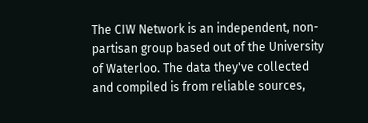The CIW Network is an independent, non-partisan group based out of the University of Waterloo. The data they've collected and compiled is from reliable sources,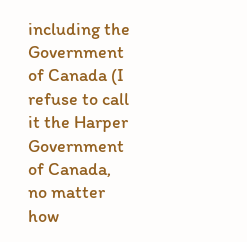including the Government of Canada (I refuse to call it the Harper Government of Canada, no matter how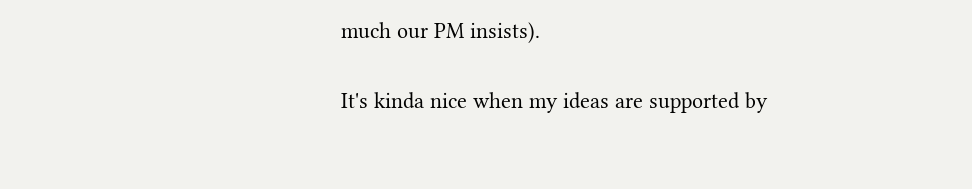much our PM insists).

It's kinda nice when my ideas are supported by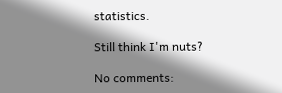statistics.

Still think I'm nuts?

No comments: